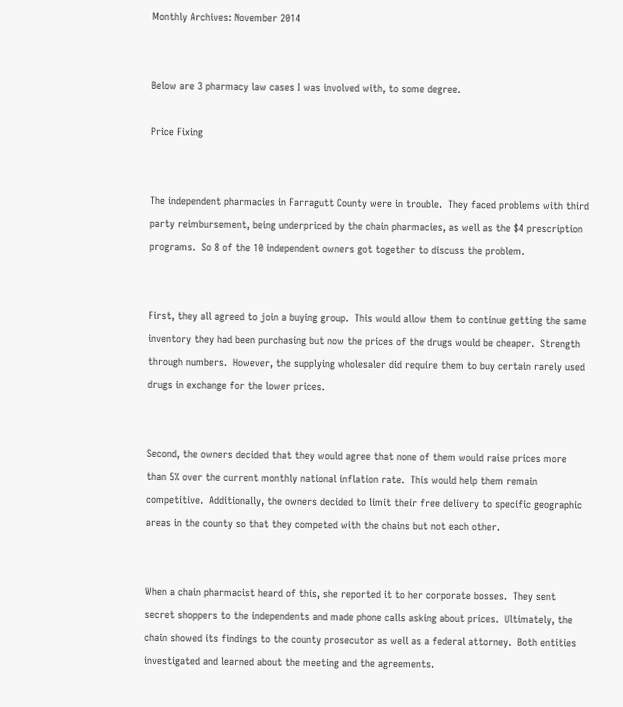Monthly Archives: November 2014


Below are 3 pharmacy law cases I was involved with, to some degree.

Price Fixing


The independent pharmacies in Farragutt County were in trouble.  They faced problems with third party reimbursement, being underpriced by the chain pharmacies, as well as the $4 prescription programs.  So 8 of the 10 independent owners got together to discuss the problem.


First, they all agreed to join a buying group.  This would allow them to continue getting the same inventory they had been purchasing but now the prices of the drugs would be cheaper.  Strength through numbers.  However, the supplying wholesaler did require them to buy certain rarely used drugs in exchange for the lower prices.


Second, the owners decided that they would agree that none of them would raise prices more than 5% over the current monthly national inflation rate.  This would help them remain competitive.  Additionally, the owners decided to limit their free delivery to specific geographic areas in the county so that they competed with the chains but not each other.


When a chain pharmacist heard of this, she reported it to her corporate bosses.  They sent secret shoppers to the independents and made phone calls asking about prices.  Ultimately, the chain showed its findings to the county prosecutor as well as a federal attorney.  Both entities investigated and learned about the meeting and the agreements.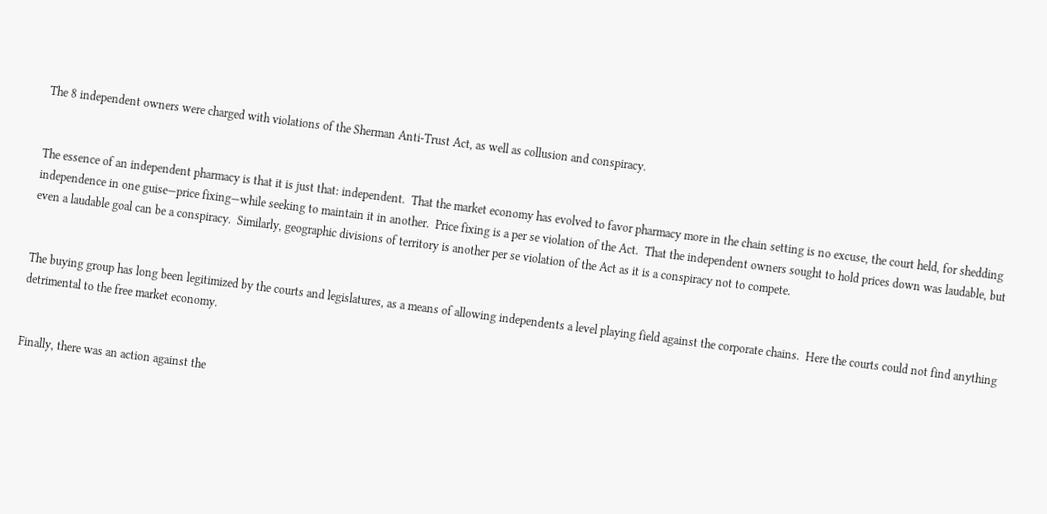The 8 independent owners were charged with violations of the Sherman Anti-Trust Act, as well as collusion and conspiracy.


The essence of an independent pharmacy is that it is just that: independent.  That the market economy has evolved to favor pharmacy more in the chain setting is no excuse, the court held, for shedding independence in one guise—price fixing—while seeking to maintain it in another.  Price fixing is a per se violation of the Act.  That the independent owners sought to hold prices down was laudable, but even a laudable goal can be a conspiracy.  Similarly, geographic divisions of territory is another per se violation of the Act as it is a conspiracy not to compete.


The buying group has long been legitimized by the courts and legislatures, as a means of allowing independents a level playing field against the corporate chains.  Here the courts could not find anything detrimental to the free market economy.


Finally, there was an action against the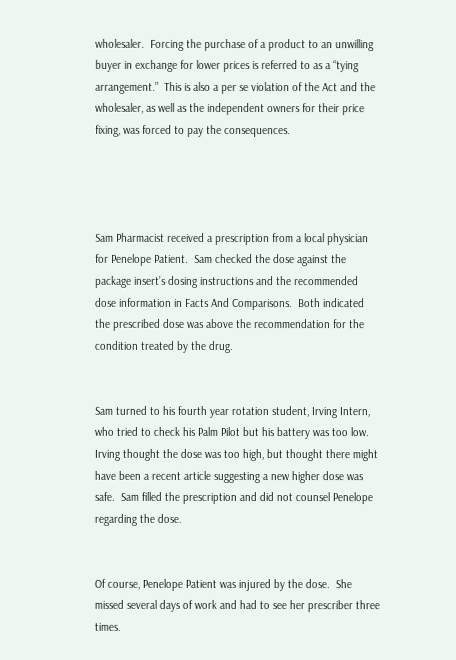wholesaler.  Forcing the purchase of a product to an unwilling buyer in exchange for lower prices is referred to as a “tying arrangement.”  This is also a per se violation of the Act and the wholesaler, as well as the independent owners for their price fixing, was forced to pay the consequences.




Sam Pharmacist received a prescription from a local physician for Penelope Patient.  Sam checked the dose against the package insert’s dosing instructions and the recommended dose information in Facts And Comparisons.  Both indicated the prescribed dose was above the recommendation for the condition treated by the drug.


Sam turned to his fourth year rotation student, Irving Intern, who tried to check his Palm Pilot but his battery was too low.  Irving thought the dose was too high, but thought there might have been a recent article suggesting a new higher dose was safe.  Sam filled the prescription and did not counsel Penelope regarding the dose.


Of course, Penelope Patient was injured by the dose.  She missed several days of work and had to see her prescriber three times.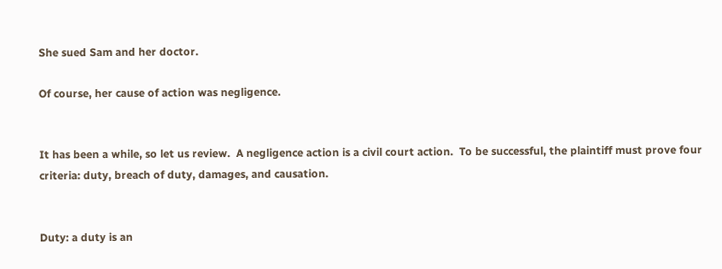She sued Sam and her doctor.

Of course, her cause of action was negligence.


It has been a while, so let us review.  A negligence action is a civil court action.  To be successful, the plaintiff must prove four criteria: duty, breach of duty, damages, and causation.


Duty: a duty is an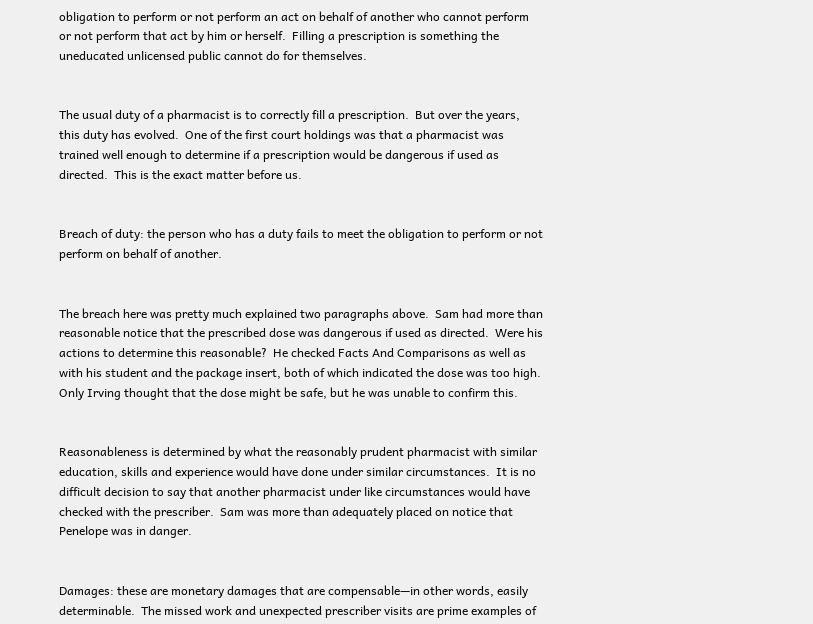obligation to perform or not perform an act on behalf of another who cannot perform or not perform that act by him or herself.  Filling a prescription is something the uneducated unlicensed public cannot do for themselves.


The usual duty of a pharmacist is to correctly fill a prescription.  But over the years, this duty has evolved.  One of the first court holdings was that a pharmacist was trained well enough to determine if a prescription would be dangerous if used as directed.  This is the exact matter before us.


Breach of duty: the person who has a duty fails to meet the obligation to perform or not perform on behalf of another.


The breach here was pretty much explained two paragraphs above.  Sam had more than reasonable notice that the prescribed dose was dangerous if used as directed.  Were his actions to determine this reasonable?  He checked Facts And Comparisons as well as with his student and the package insert, both of which indicated the dose was too high.  Only Irving thought that the dose might be safe, but he was unable to confirm this.


Reasonableness is determined by what the reasonably prudent pharmacist with similar education, skills and experience would have done under similar circumstances.  It is no difficult decision to say that another pharmacist under like circumstances would have checked with the prescriber.  Sam was more than adequately placed on notice that Penelope was in danger.


Damages: these are monetary damages that are compensable—in other words, easily determinable.  The missed work and unexpected prescriber visits are prime examples of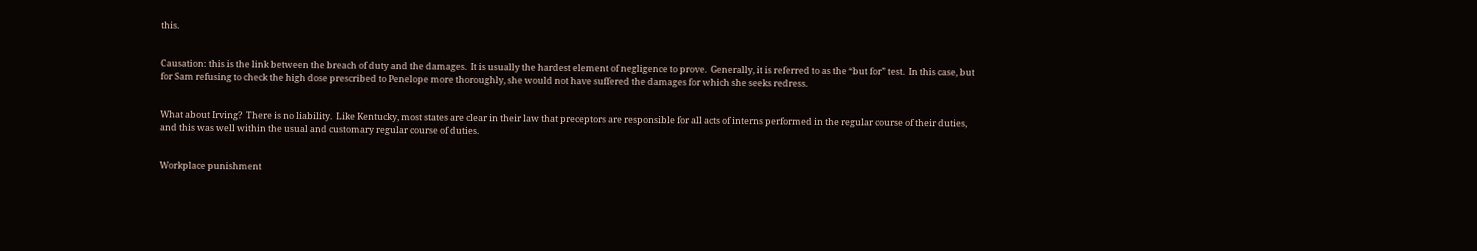this.


Causation: this is the link between the breach of duty and the damages.  It is usually the hardest element of negligence to prove.  Generally, it is referred to as the “but for” test.  In this case, but for Sam refusing to check the high dose prescribed to Penelope more thoroughly, she would not have suffered the damages for which she seeks redress.


What about Irving?  There is no liability.  Like Kentucky, most states are clear in their law that preceptors are responsible for all acts of interns performed in the regular course of their duties, and this was well within the usual and customary regular course of duties.


Workplace punishment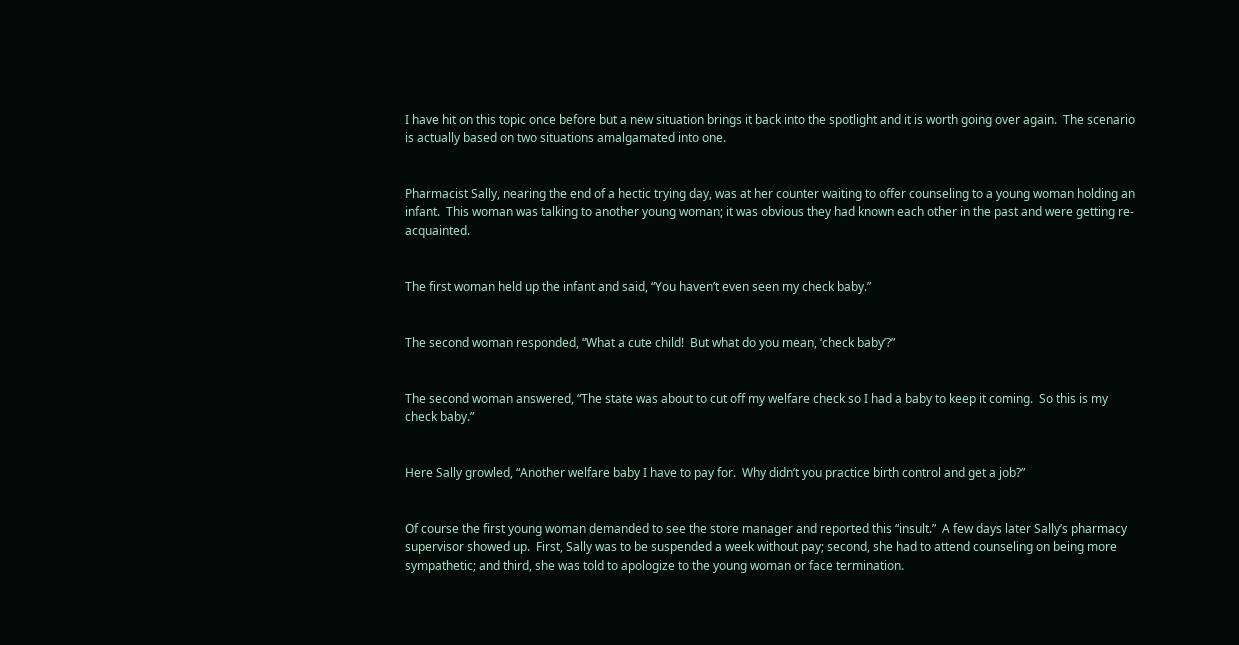I have hit on this topic once before but a new situation brings it back into the spotlight and it is worth going over again.  The scenario is actually based on two situations amalgamated into one.


Pharmacist Sally, nearing the end of a hectic trying day, was at her counter waiting to offer counseling to a young woman holding an infant.  This woman was talking to another young woman; it was obvious they had known each other in the past and were getting re-acquainted.


The first woman held up the infant and said, “You haven’t even seen my check baby.”


The second woman responded, “What a cute child!  But what do you mean, ‘check baby’?”


The second woman answered, “The state was about to cut off my welfare check so I had a baby to keep it coming.  So this is my check baby.”


Here Sally growled, “Another welfare baby I have to pay for.  Why didn’t you practice birth control and get a job?”


Of course the first young woman demanded to see the store manager and reported this “insult.”  A few days later Sally’s pharmacy supervisor showed up.  First, Sally was to be suspended a week without pay; second, she had to attend counseling on being more sympathetic; and third, she was told to apologize to the young woman or face termination.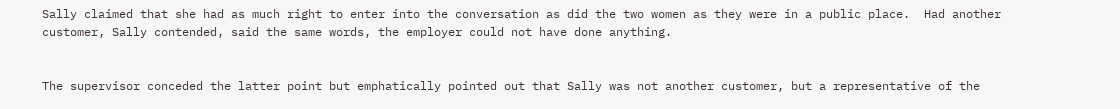Sally claimed that she had as much right to enter into the conversation as did the two women as they were in a public place.  Had another customer, Sally contended, said the same words, the employer could not have done anything.


The supervisor conceded the latter point but emphatically pointed out that Sally was not another customer, but a representative of the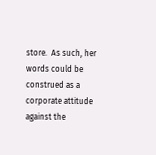store.  As such, her words could be construed as a corporate attitude against the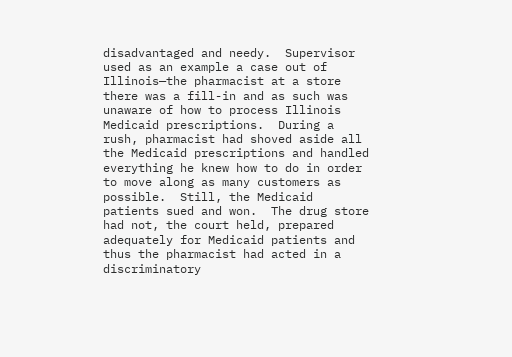disadvantaged and needy.  Supervisor used as an example a case out of Illinois—the pharmacist at a store there was a fill-in and as such was unaware of how to process Illinois Medicaid prescriptions.  During a rush, pharmacist had shoved aside all the Medicaid prescriptions and handled everything he knew how to do in order to move along as many customers as possible.  Still, the Medicaid patients sued and won.  The drug store had not, the court held, prepared adequately for Medicaid patients and thus the pharmacist had acted in a discriminatory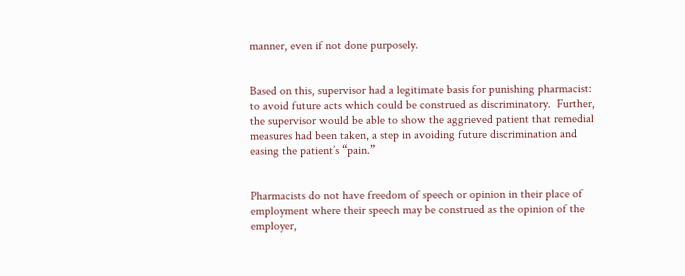manner, even if not done purposely.


Based on this, supervisor had a legitimate basis for punishing pharmacist: to avoid future acts which could be construed as discriminatory.  Further, the supervisor would be able to show the aggrieved patient that remedial measures had been taken, a step in avoiding future discrimination and easing the patient’s “pain.”


Pharmacists do not have freedom of speech or opinion in their place of employment where their speech may be construed as the opinion of the employer,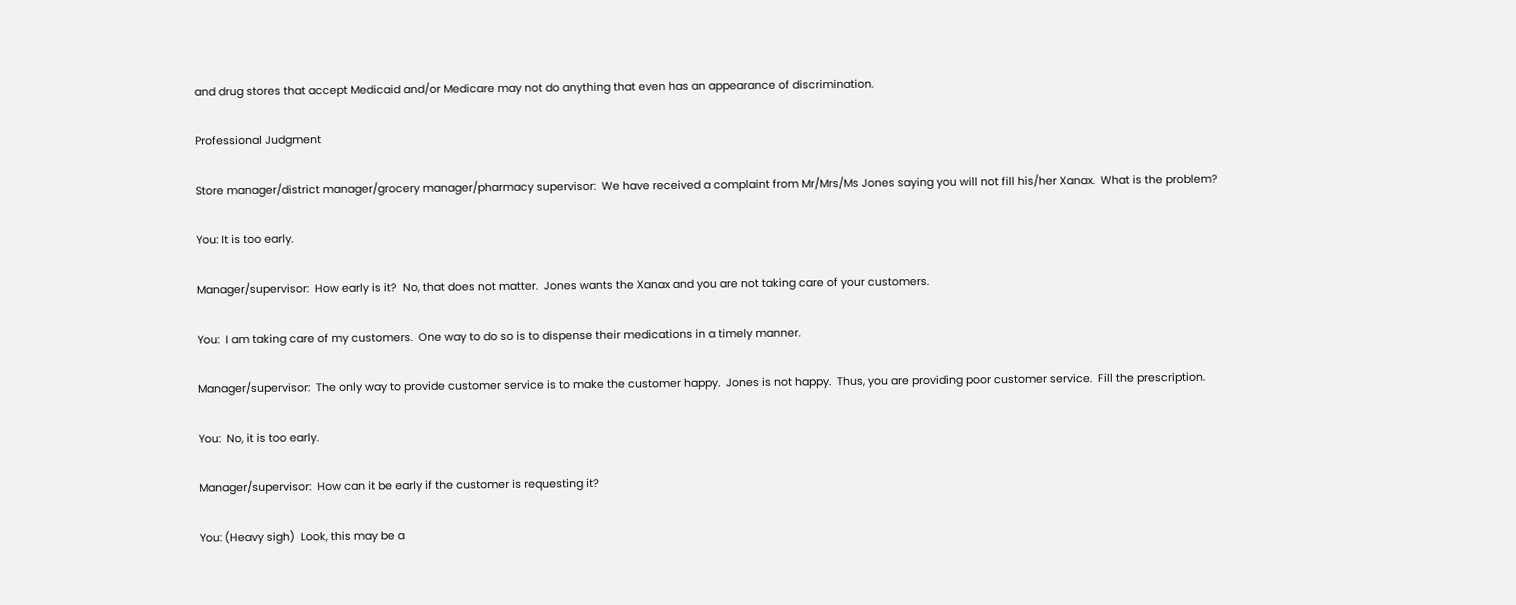and drug stores that accept Medicaid and/or Medicare may not do anything that even has an appearance of discrimination.

Professional Judgment

Store manager/district manager/grocery manager/pharmacy supervisor:  We have received a complaint from Mr/Mrs/Ms Jones saying you will not fill his/her Xanax.  What is the problem?

You: It is too early.

Manager/supervisor:  How early is it?  No, that does not matter.  Jones wants the Xanax and you are not taking care of your customers.

You:  I am taking care of my customers.  One way to do so is to dispense their medications in a timely manner.

Manager/supervisor:  The only way to provide customer service is to make the customer happy.  Jones is not happy.  Thus, you are providing poor customer service.  Fill the prescription.

You:  No, it is too early.

Manager/supervisor:  How can it be early if the customer is requesting it?

You: (Heavy sigh)  Look, this may be a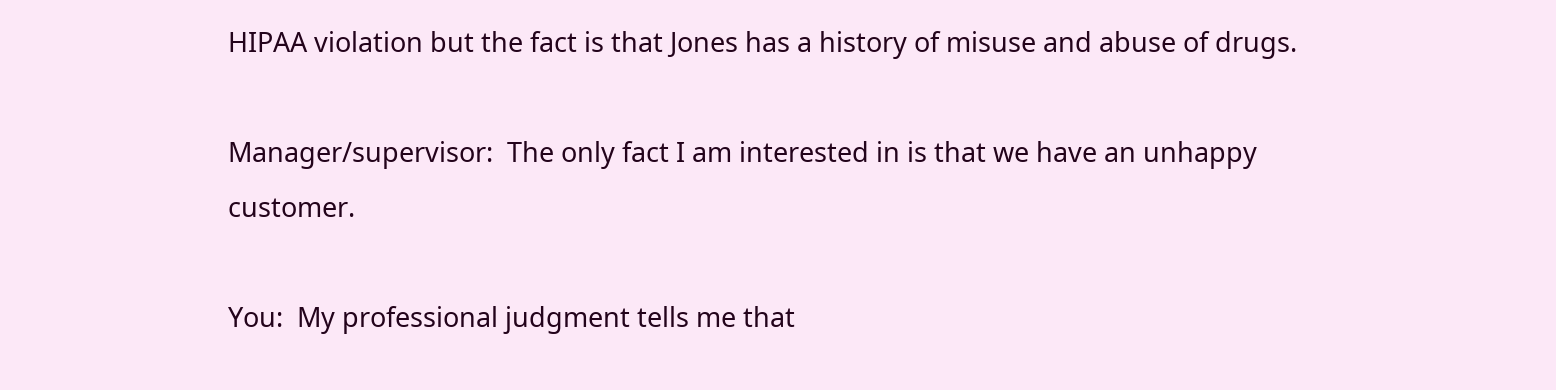HIPAA violation but the fact is that Jones has a history of misuse and abuse of drugs.

Manager/supervisor:  The only fact I am interested in is that we have an unhappy customer.

You:  My professional judgment tells me that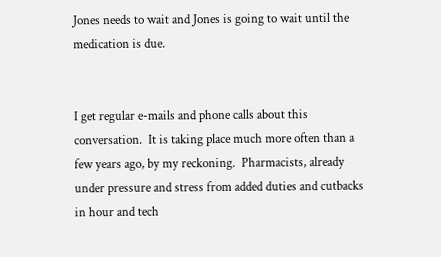Jones needs to wait and Jones is going to wait until the medication is due.


I get regular e-mails and phone calls about this conversation.  It is taking place much more often than a few years ago, by my reckoning.  Pharmacists, already under pressure and stress from added duties and cutbacks in hour and tech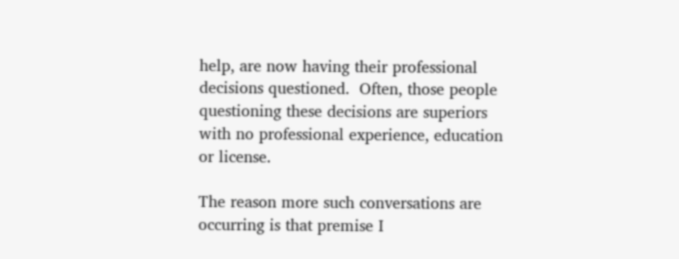help, are now having their professional decisions questioned.  Often, those people questioning these decisions are superiors with no professional experience, education or license.

The reason more such conversations are occurring is that premise I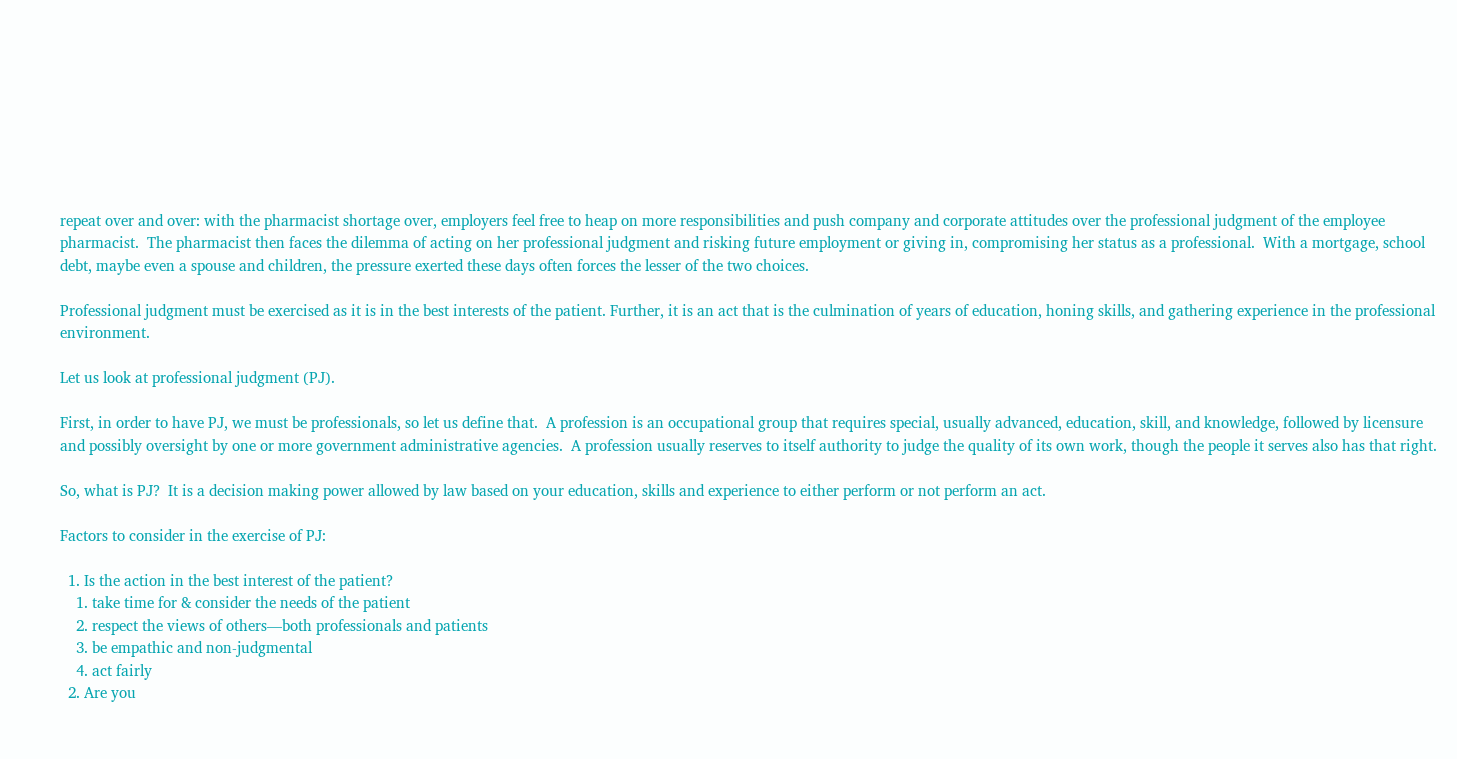repeat over and over: with the pharmacist shortage over, employers feel free to heap on more responsibilities and push company and corporate attitudes over the professional judgment of the employee pharmacist.  The pharmacist then faces the dilemma of acting on her professional judgment and risking future employment or giving in, compromising her status as a professional.  With a mortgage, school debt, maybe even a spouse and children, the pressure exerted these days often forces the lesser of the two choices.

Professional judgment must be exercised as it is in the best interests of the patient. Further, it is an act that is the culmination of years of education, honing skills, and gathering experience in the professional environment.

Let us look at professional judgment (PJ).

First, in order to have PJ, we must be professionals, so let us define that.  A profession is an occupational group that requires special, usually advanced, education, skill, and knowledge, followed by licensure and possibly oversight by one or more government administrative agencies.  A profession usually reserves to itself authority to judge the quality of its own work, though the people it serves also has that right.

So, what is PJ?  It is a decision making power allowed by law based on your education, skills and experience to either perform or not perform an act.

Factors to consider in the exercise of PJ:

  1. Is the action in the best interest of the patient?
    1. take time for & consider the needs of the patient
    2. respect the views of others—both professionals and patients
    3. be empathic and non-judgmental
    4. act fairly
  2. Are you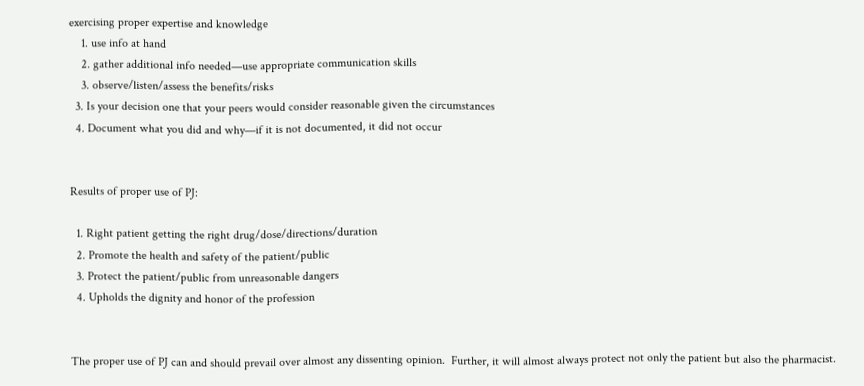exercising proper expertise and knowledge
    1. use info at hand
    2. gather additional info needed—use appropriate communication skills
    3. observe/listen/assess the benefits/risks
  3. Is your decision one that your peers would consider reasonable given the circumstances
  4. Document what you did and why—if it is not documented, it did not occur


Results of proper use of PJ:

  1. Right patient getting the right drug/dose/directions/duration
  2. Promote the health and safety of the patient/public
  3. Protect the patient/public from unreasonable dangers
  4. Upholds the dignity and honor of the profession


The proper use of PJ can and should prevail over almost any dissenting opinion.  Further, it will almost always protect not only the patient but also the pharmacist.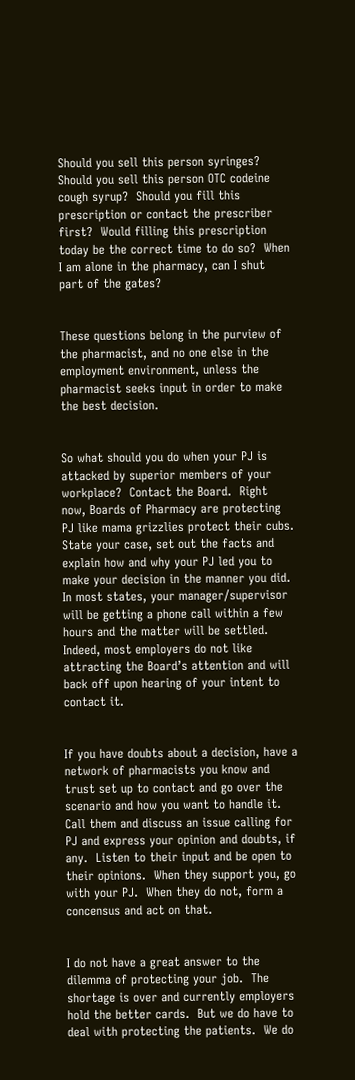Should you sell this person syringes?  Should you sell this person OTC codeine cough syrup?  Should you fill this prescription or contact the prescriber first?  Would filling this prescription today be the correct time to do so?  When I am alone in the pharmacy, can I shut part of the gates?


These questions belong in the purview of the pharmacist, and no one else in the employment environment, unless the pharmacist seeks input in order to make the best decision.


So what should you do when your PJ is attacked by superior members of your workplace?  Contact the Board.  Right now, Boards of Pharmacy are protecting PJ like mama grizzlies protect their cubs.  State your case, set out the facts and explain how and why your PJ led you to make your decision in the manner you did.  In most states, your manager/supervisor will be getting a phone call within a few hours and the matter will be settled.  Indeed, most employers do not like attracting the Board’s attention and will back off upon hearing of your intent to contact it.


If you have doubts about a decision, have a network of pharmacists you know and trust set up to contact and go over the scenario and how you want to handle it.  Call them and discuss an issue calling for PJ and express your opinion and doubts, if any.  Listen to their input and be open to their opinions.  When they support you, go with your PJ.  When they do not, form a concensus and act on that.


I do not have a great answer to the dilemma of protecting your job.  The shortage is over and currently employers hold the better cards.  But we do have to deal with protecting the patients.  We do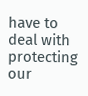have to deal with protecting our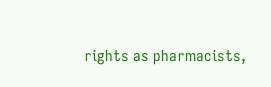rights as pharmacists,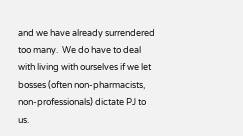and we have already surrendered too many.  We do have to deal with living with ourselves if we let bosses (often non-pharmacists, non-professionals) dictate PJ to us.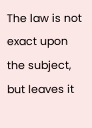The law is not exact upon the subject, but leaves it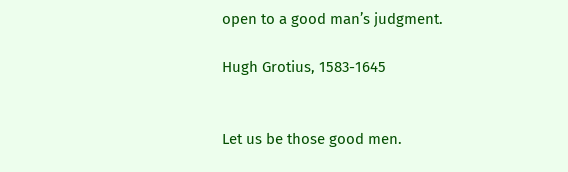open to a good man’s judgment.

Hugh Grotius, 1583-1645


Let us be those good men.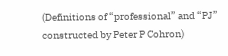(Definitions of “professional” and “PJ” constructed by Peter P Cohron)